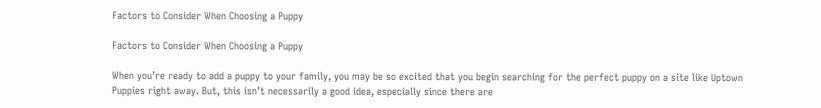Factors to Consider When Choosing a Puppy

Factors to Consider When Choosing a Puppy

When you’re ready to add a puppy to your family, you may be so excited that you begin searching for the perfect puppy on a site like Uptown Puppies right away. But, this isn’t necessarily a good idea, especially since there are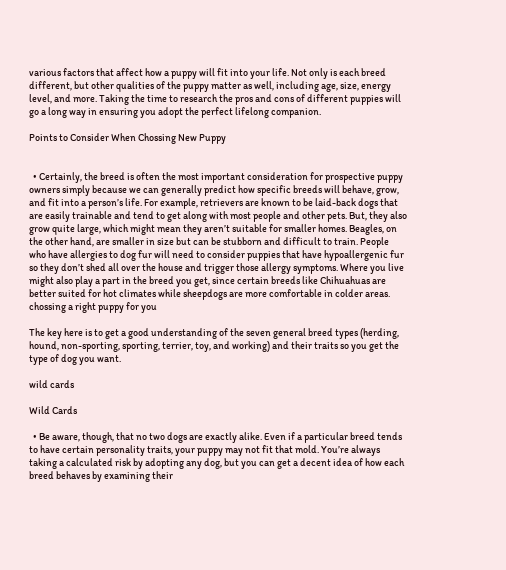various factors that affect how a puppy will fit into your life. Not only is each breed different, but other qualities of the puppy matter as well, including age, size, energy level, and more. Taking the time to research the pros and cons of different puppies will go a long way in ensuring you adopt the perfect lifelong companion.

Points to Consider When Chossing New Puppy


  • Certainly, the breed is often the most important consideration for prospective puppy owners simply because we can generally predict how specific breeds will behave, grow, and fit into a person’s life. For example, retrievers are known to be laid-back dogs that are easily trainable and tend to get along with most people and other pets. But, they also grow quite large, which might mean they aren’t suitable for smaller homes. Beagles, on the other hand, are smaller in size but can be stubborn and difficult to train. People who have allergies to dog fur will need to consider puppies that have hypoallergenic fur so they don’t shed all over the house and trigger those allergy symptoms. Where you live might also play a part in the breed you get, since certain breeds like Chihuahuas are better suited for hot climates while sheepdogs are more comfortable in colder areas.
chossing a right puppy for you

The key here is to get a good understanding of the seven general breed types (herding, hound, non-sporting, sporting, terrier, toy, and working) and their traits so you get the type of dog you want.

wild cards

Wild Cards

  • Be aware, though, that no two dogs are exactly alike. Even if a particular breed tends to have certain personality traits, your puppy may not fit that mold. You’re always taking a calculated risk by adopting any dog, but you can get a decent idea of how each breed behaves by examining their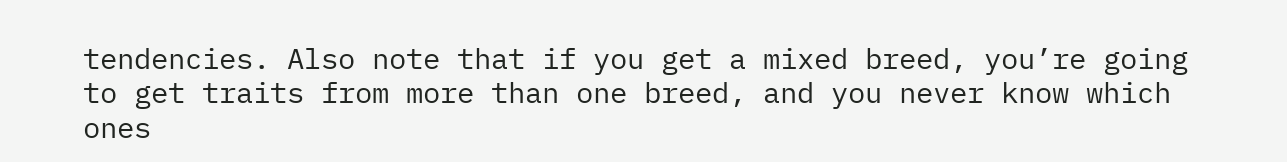tendencies. Also note that if you get a mixed breed, you’re going to get traits from more than one breed, and you never know which ones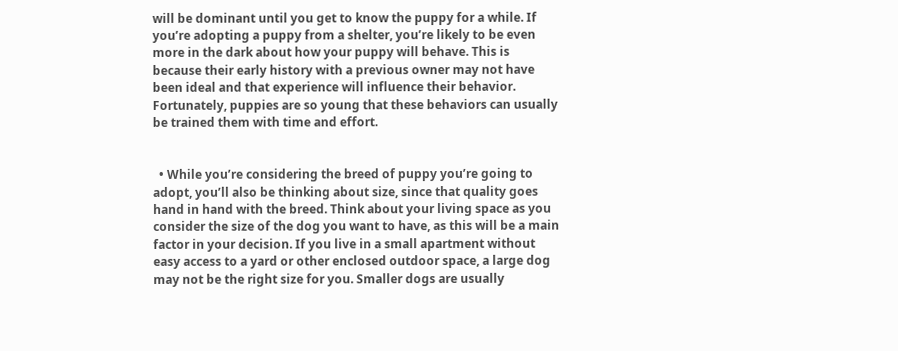will be dominant until you get to know the puppy for a while. If you’re adopting a puppy from a shelter, you’re likely to be even more in the dark about how your puppy will behave. This is because their early history with a previous owner may not have been ideal and that experience will influence their behavior. Fortunately, puppies are so young that these behaviors can usually be trained them with time and effort.


  • While you’re considering the breed of puppy you’re going to adopt, you’ll also be thinking about size, since that quality goes hand in hand with the breed. Think about your living space as you consider the size of the dog you want to have, as this will be a main factor in your decision. If you live in a small apartment without easy access to a yard or other enclosed outdoor space, a large dog may not be the right size for you. Smaller dogs are usually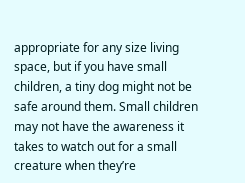appropriate for any size living space, but if you have small children, a tiny dog might not be safe around them. Small children may not have the awareness it takes to watch out for a small creature when they’re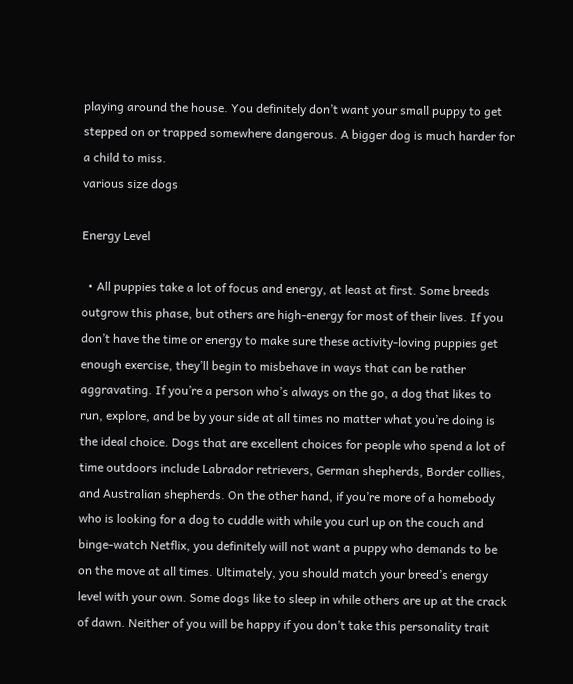playing around the house. You definitely don’t want your small puppy to get stepped on or trapped somewhere dangerous. A bigger dog is much harder for a child to miss.
various size dogs

Energy Level

  • All puppies take a lot of focus and energy, at least at first. Some breeds outgrow this phase, but others are high-energy for most of their lives. If you don’t have the time or energy to make sure these activity-loving puppies get enough exercise, they’ll begin to misbehave in ways that can be rather aggravating. If you’re a person who’s always on the go, a dog that likes to run, explore, and be by your side at all times no matter what you’re doing is the ideal choice. Dogs that are excellent choices for people who spend a lot of time outdoors include Labrador retrievers, German shepherds, Border collies, and Australian shepherds. On the other hand, if you’re more of a homebody who is looking for a dog to cuddle with while you curl up on the couch and binge-watch Netflix, you definitely will not want a puppy who demands to be on the move at all times. Ultimately, you should match your breed’s energy level with your own. Some dogs like to sleep in while others are up at the crack of dawn. Neither of you will be happy if you don’t take this personality trait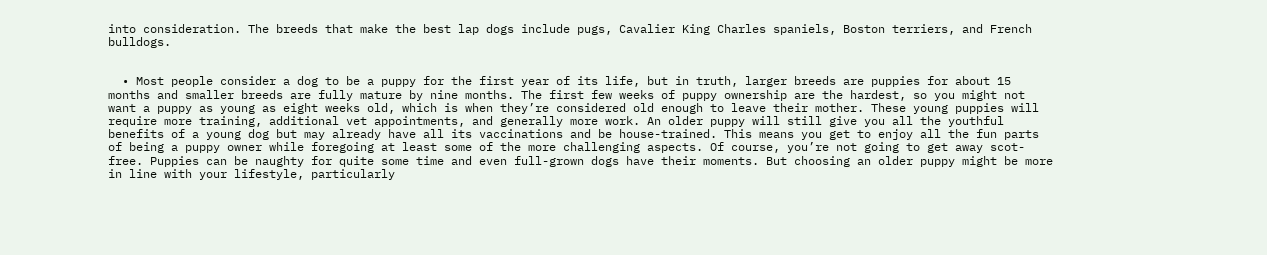into consideration. The breeds that make the best lap dogs include pugs, Cavalier King Charles spaniels, Boston terriers, and French bulldogs.


  • Most people consider a dog to be a puppy for the first year of its life, but in truth, larger breeds are puppies for about 15 months and smaller breeds are fully mature by nine months. The first few weeks of puppy ownership are the hardest, so you might not want a puppy as young as eight weeks old, which is when they’re considered old enough to leave their mother. These young puppies will require more training, additional vet appointments, and generally more work. An older puppy will still give you all the youthful benefits of a young dog but may already have all its vaccinations and be house-trained. This means you get to enjoy all the fun parts of being a puppy owner while foregoing at least some of the more challenging aspects. Of course, you’re not going to get away scot-free. Puppies can be naughty for quite some time and even full-grown dogs have their moments. But choosing an older puppy might be more in line with your lifestyle, particularly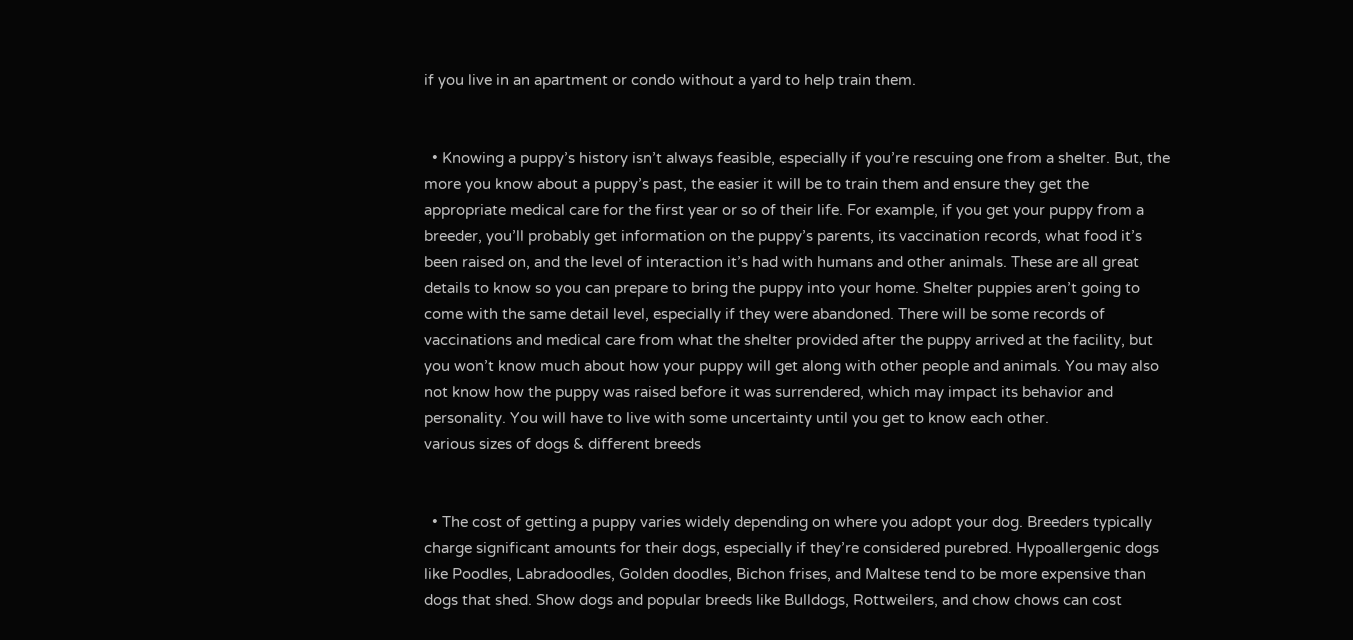if you live in an apartment or condo without a yard to help train them.


  • Knowing a puppy’s history isn’t always feasible, especially if you’re rescuing one from a shelter. But, the more you know about a puppy’s past, the easier it will be to train them and ensure they get the appropriate medical care for the first year or so of their life. For example, if you get your puppy from a breeder, you’ll probably get information on the puppy’s parents, its vaccination records, what food it’s been raised on, and the level of interaction it’s had with humans and other animals. These are all great details to know so you can prepare to bring the puppy into your home. Shelter puppies aren’t going to come with the same detail level, especially if they were abandoned. There will be some records of vaccinations and medical care from what the shelter provided after the puppy arrived at the facility, but you won’t know much about how your puppy will get along with other people and animals. You may also not know how the puppy was raised before it was surrendered, which may impact its behavior and personality. You will have to live with some uncertainty until you get to know each other.
various sizes of dogs & different breeds


  • The cost of getting a puppy varies widely depending on where you adopt your dog. Breeders typically charge significant amounts for their dogs, especially if they’re considered purebred. Hypoallergenic dogs like Poodles, Labradoodles, Golden doodles, Bichon frises, and Maltese tend to be more expensive than dogs that shed. Show dogs and popular breeds like Bulldogs, Rottweilers, and chow chows can cost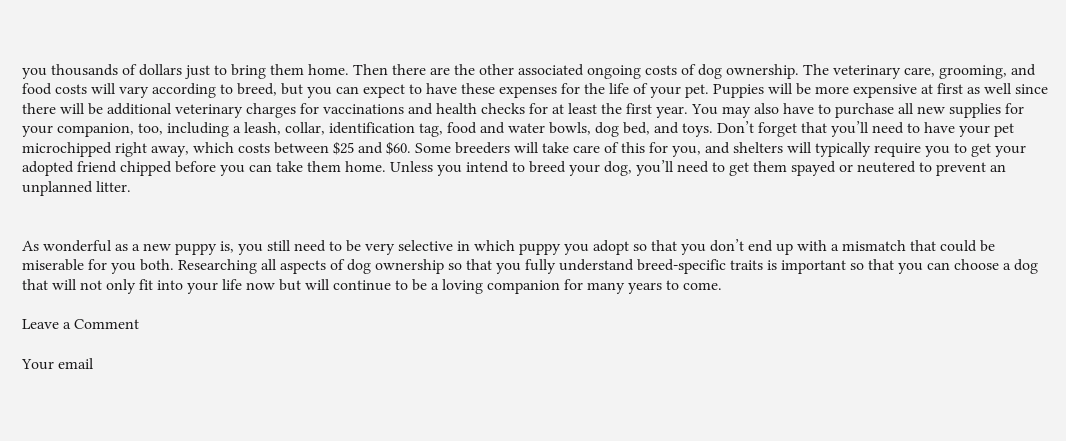you thousands of dollars just to bring them home. Then there are the other associated ongoing costs of dog ownership. The veterinary care, grooming, and food costs will vary according to breed, but you can expect to have these expenses for the life of your pet. Puppies will be more expensive at first as well since there will be additional veterinary charges for vaccinations and health checks for at least the first year. You may also have to purchase all new supplies for your companion, too, including a leash, collar, identification tag, food and water bowls, dog bed, and toys. Don’t forget that you’ll need to have your pet microchipped right away, which costs between $25 and $60. Some breeders will take care of this for you, and shelters will typically require you to get your adopted friend chipped before you can take them home. Unless you intend to breed your dog, you’ll need to get them spayed or neutered to prevent an unplanned litter.


As wonderful as a new puppy is, you still need to be very selective in which puppy you adopt so that you don’t end up with a mismatch that could be miserable for you both. Researching all aspects of dog ownership so that you fully understand breed-specific traits is important so that you can choose a dog that will not only fit into your life now but will continue to be a loving companion for many years to come.

Leave a Comment

Your email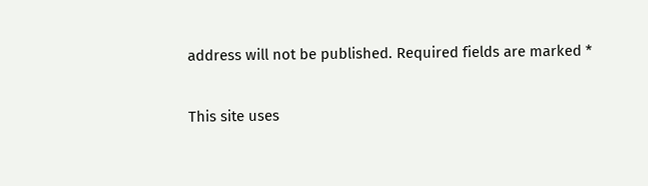address will not be published. Required fields are marked *

This site uses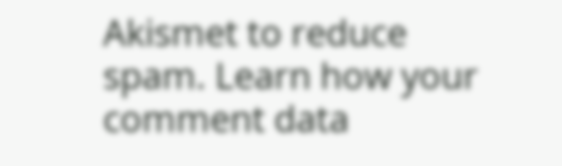Akismet to reduce spam. Learn how your comment data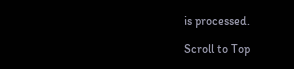is processed.

Scroll to Top